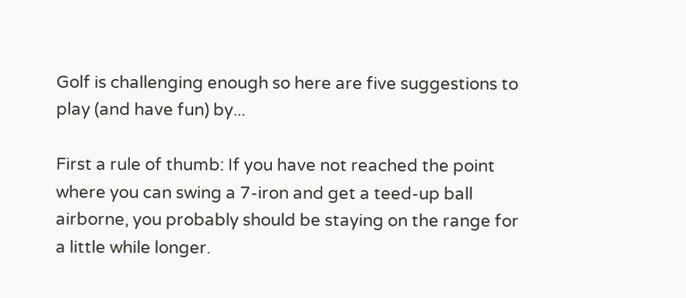Golf is challenging enough so here are five suggestions to play (and have fun) by...

First a rule of thumb: If you have not reached the point where you can swing a 7-iron and get a teed-up ball airborne, you probably should be staying on the range for a little while longer.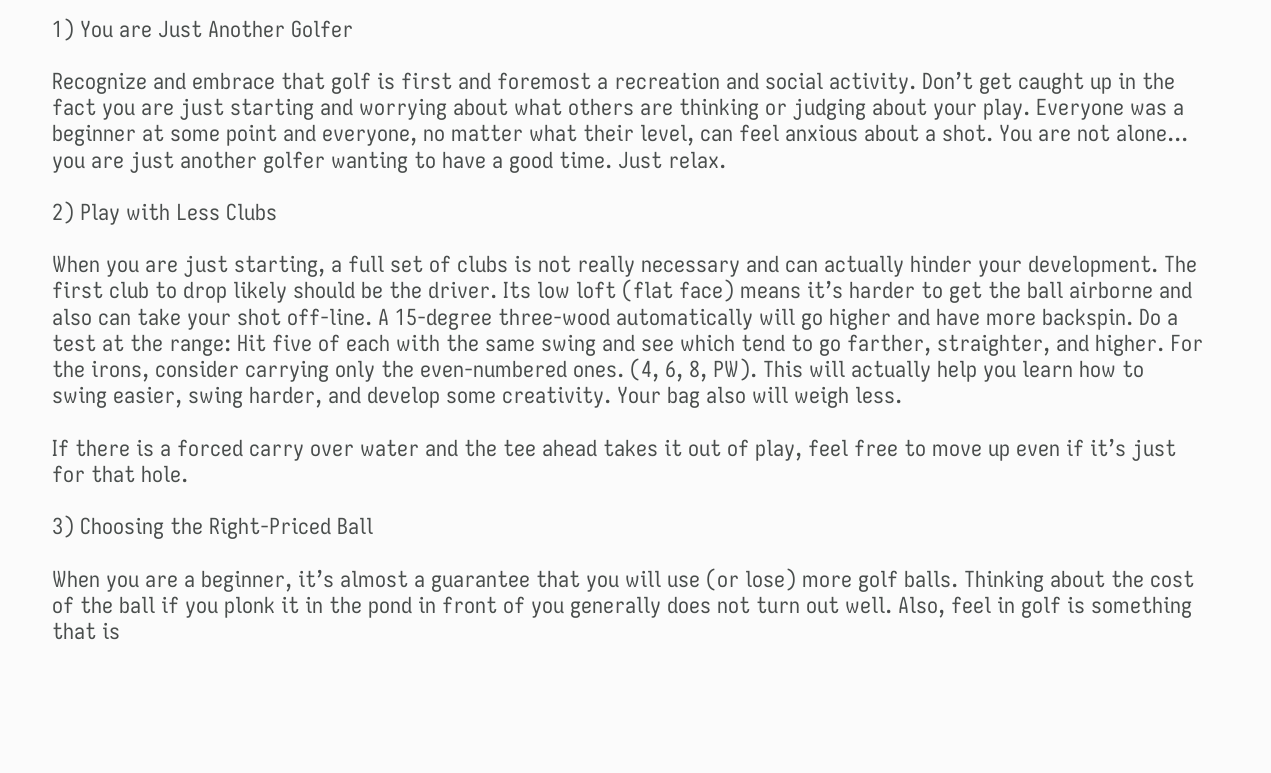1) You are Just Another Golfer

Recognize and embrace that golf is first and foremost a recreation and social activity. Don’t get caught up in the fact you are just starting and worrying about what others are thinking or judging about your play. Everyone was a beginner at some point and everyone, no matter what their level, can feel anxious about a shot. You are not alone... you are just another golfer wanting to have a good time. Just relax.

2) Play with Less Clubs

When you are just starting, a full set of clubs is not really necessary and can actually hinder your development. The first club to drop likely should be the driver. Its low loft (flat face) means it’s harder to get the ball airborne and also can take your shot off-line. A 15-degree three-wood automatically will go higher and have more backspin. Do a test at the range: Hit five of each with the same swing and see which tend to go farther, straighter, and higher. For the irons, consider carrying only the even-numbered ones. (4, 6, 8, PW). This will actually help you learn how to swing easier, swing harder, and develop some creativity. Your bag also will weigh less.

If there is a forced carry over water and the tee ahead takes it out of play, feel free to move up even if it’s just for that hole.

3) Choosing the Right-Priced Ball

When you are a beginner, it’s almost a guarantee that you will use (or lose) more golf balls. Thinking about the cost of the ball if you plonk it in the pond in front of you generally does not turn out well. Also, feel in golf is something that is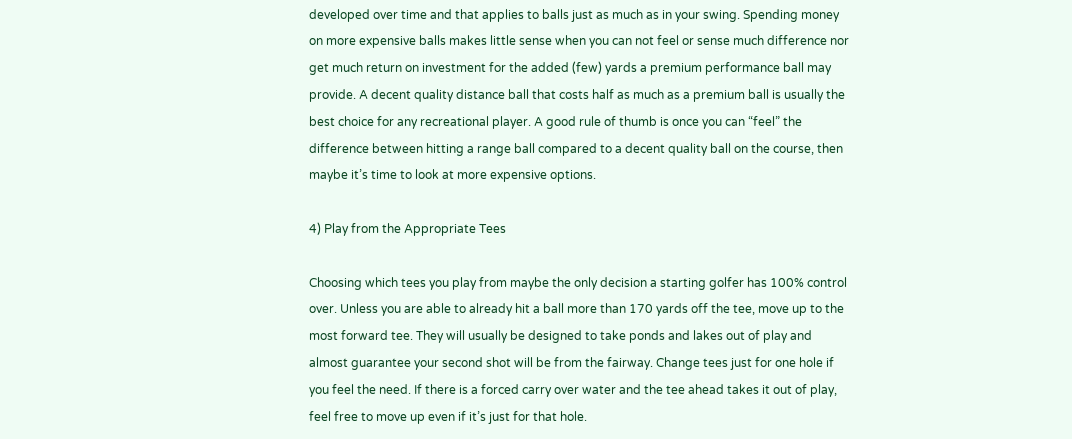developed over time and that applies to balls just as much as in your swing. Spending money on more expensive balls makes little sense when you can not feel or sense much difference nor get much return on investment for the added (few) yards a premium performance ball may provide. A decent quality distance ball that costs half as much as a premium ball is usually the best choice for any recreational player. A good rule of thumb is once you can “feel” the difference between hitting a range ball compared to a decent quality ball on the course, then maybe it’s time to look at more expensive options.

4) Play from the Appropriate Tees

Choosing which tees you play from maybe the only decision a starting golfer has 100% control over. Unless you are able to already hit a ball more than 170 yards off the tee, move up to the most forward tee. They will usually be designed to take ponds and lakes out of play and almost guarantee your second shot will be from the fairway. Change tees just for one hole if you feel the need. If there is a forced carry over water and the tee ahead takes it out of play, feel free to move up even if it’s just for that hole.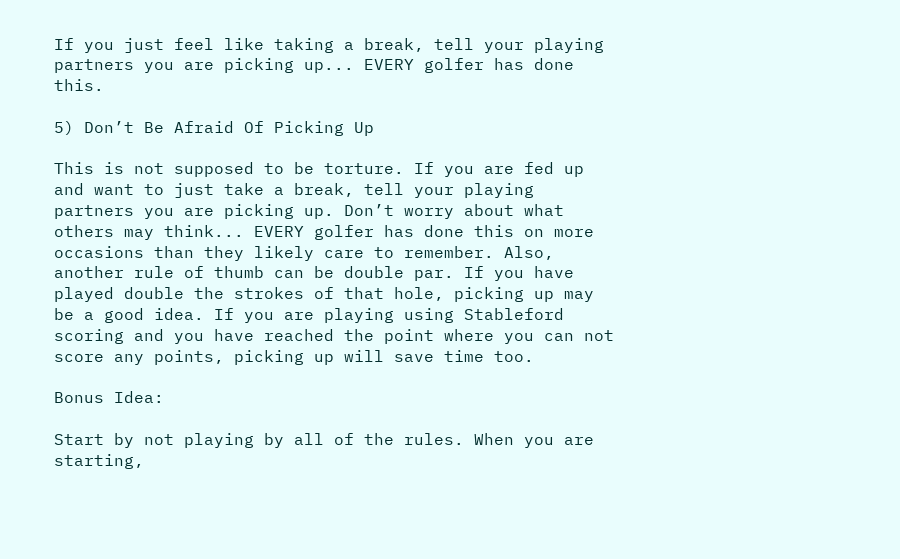If you just feel like taking a break, tell your playing partners you are picking up... EVERY golfer has done this.

5) Don’t Be Afraid Of Picking Up

This is not supposed to be torture. If you are fed up and want to just take a break, tell your playing partners you are picking up. Don’t worry about what others may think... EVERY golfer has done this on more occasions than they likely care to remember. Also, another rule of thumb can be double par. If you have played double the strokes of that hole, picking up may be a good idea. If you are playing using Stableford scoring and you have reached the point where you can not score any points, picking up will save time too.

Bonus Idea:

Start by not playing by all of the rules. When you are starting,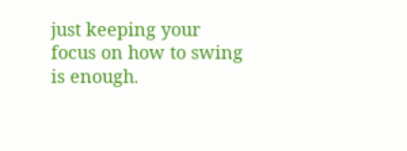just keeping your focus on how to swing is enough.